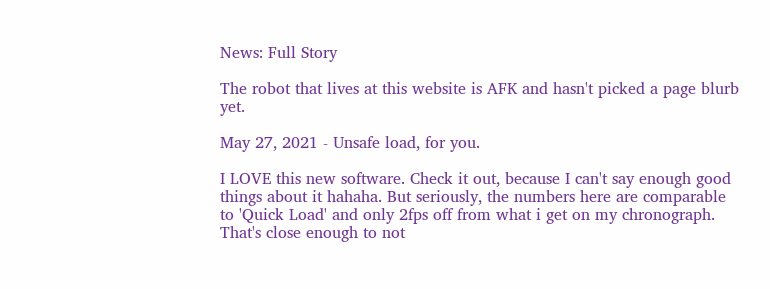News: Full Story

The robot that lives at this website is AFK and hasn't picked a page blurb yet.

May 27, 2021 - Unsafe load, for you.

I LOVE this new software. Check it out, because I can't say enough good things about it hahaha. But seriously, the numbers here are comparable to 'Quick Load' and only 2fps off from what i get on my chronograph. That's close enough to not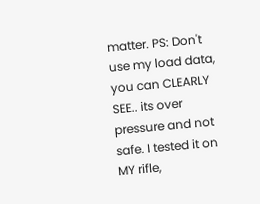matter. PS: Don't use my load data, you can CLEARLY SEE.. its over pressure and not safe. I tested it on MY rifle,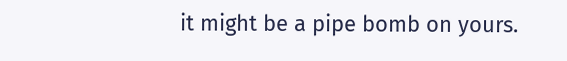it might be a pipe bomb on yours.